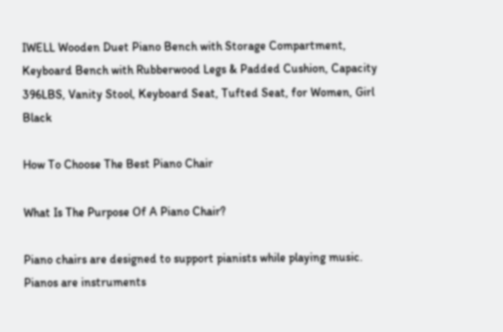IWELL Wooden Duet Piano Bench with Storage Compartment, Keyboard Bench with Rubberwood Legs & Padded Cushion, Capacity 396LBS, Vanity Stool, Keyboard Seat, Tufted Seat, for Women, Girl Black

How To Choose The Best Piano Chair

What Is The Purpose Of A Piano Chair?

Piano chairs are designed to support pianists while playing music. Pianos are instruments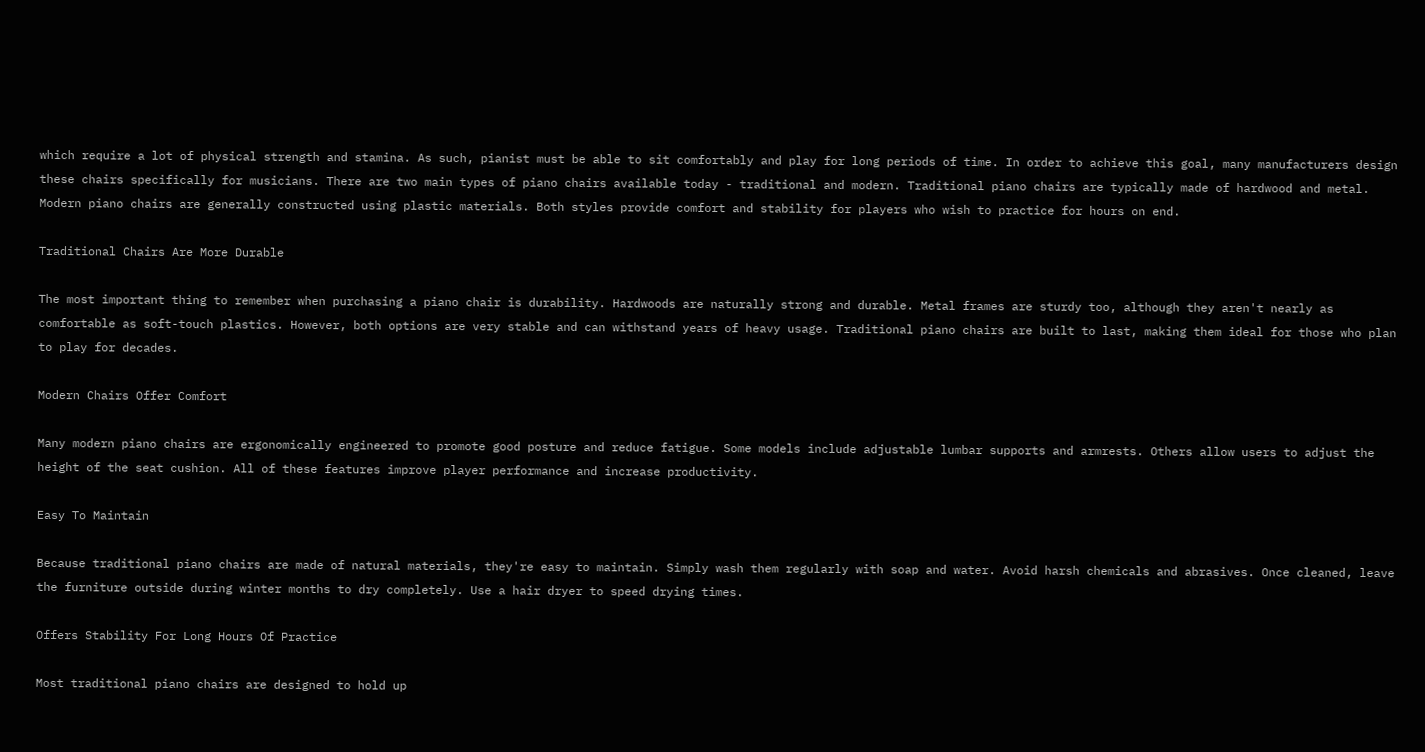which require a lot of physical strength and stamina. As such, pianist must be able to sit comfortably and play for long periods of time. In order to achieve this goal, many manufacturers design these chairs specifically for musicians. There are two main types of piano chairs available today - traditional and modern. Traditional piano chairs are typically made of hardwood and metal. Modern piano chairs are generally constructed using plastic materials. Both styles provide comfort and stability for players who wish to practice for hours on end.

Traditional Chairs Are More Durable

The most important thing to remember when purchasing a piano chair is durability. Hardwoods are naturally strong and durable. Metal frames are sturdy too, although they aren't nearly as comfortable as soft-touch plastics. However, both options are very stable and can withstand years of heavy usage. Traditional piano chairs are built to last, making them ideal for those who plan to play for decades.

Modern Chairs Offer Comfort

Many modern piano chairs are ergonomically engineered to promote good posture and reduce fatigue. Some models include adjustable lumbar supports and armrests. Others allow users to adjust the height of the seat cushion. All of these features improve player performance and increase productivity.

Easy To Maintain

Because traditional piano chairs are made of natural materials, they're easy to maintain. Simply wash them regularly with soap and water. Avoid harsh chemicals and abrasives. Once cleaned, leave the furniture outside during winter months to dry completely. Use a hair dryer to speed drying times.

Offers Stability For Long Hours Of Practice

Most traditional piano chairs are designed to hold up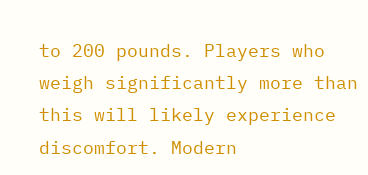to 200 pounds. Players who weigh significantly more than this will likely experience discomfort. Modern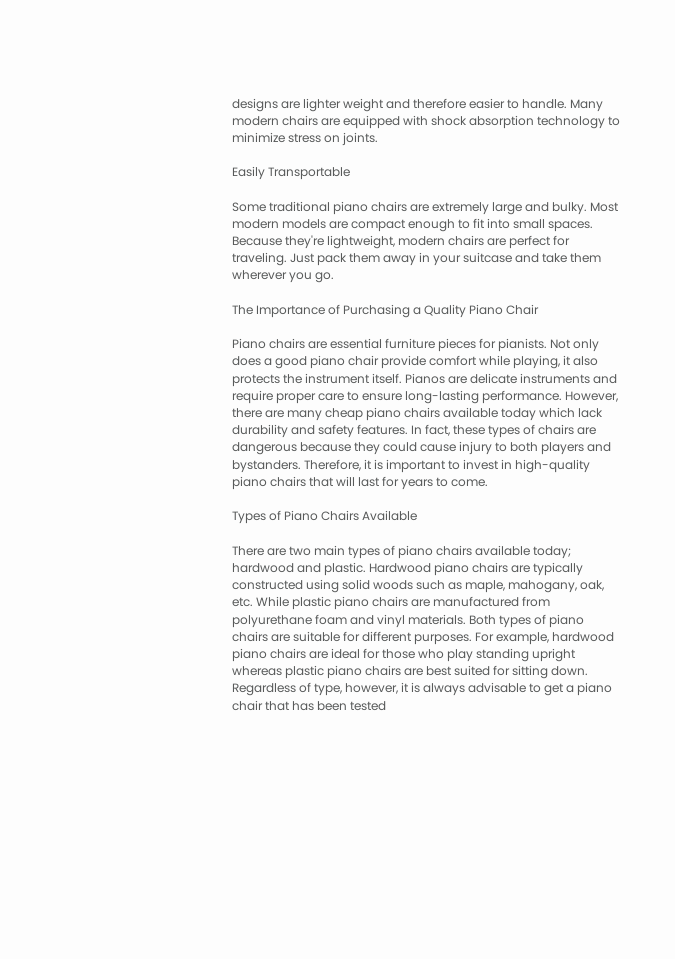designs are lighter weight and therefore easier to handle. Many modern chairs are equipped with shock absorption technology to minimize stress on joints.

Easily Transportable

Some traditional piano chairs are extremely large and bulky. Most modern models are compact enough to fit into small spaces. Because they're lightweight, modern chairs are perfect for traveling. Just pack them away in your suitcase and take them wherever you go.

The Importance of Purchasing a Quality Piano Chair

Piano chairs are essential furniture pieces for pianists. Not only does a good piano chair provide comfort while playing, it also protects the instrument itself. Pianos are delicate instruments and require proper care to ensure long-lasting performance. However, there are many cheap piano chairs available today which lack durability and safety features. In fact, these types of chairs are dangerous because they could cause injury to both players and bystanders. Therefore, it is important to invest in high-quality piano chairs that will last for years to come.

Types of Piano Chairs Available

There are two main types of piano chairs available today; hardwood and plastic. Hardwood piano chairs are typically constructed using solid woods such as maple, mahogany, oak, etc. While plastic piano chairs are manufactured from polyurethane foam and vinyl materials. Both types of piano chairs are suitable for different purposes. For example, hardwood piano chairs are ideal for those who play standing upright whereas plastic piano chairs are best suited for sitting down. Regardless of type, however, it is always advisable to get a piano chair that has been tested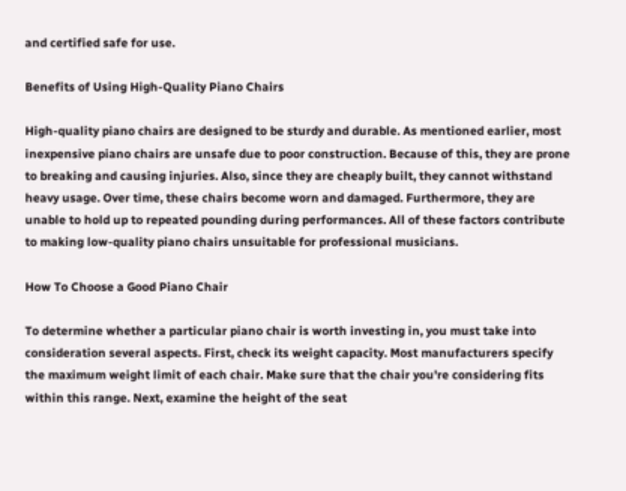and certified safe for use.

Benefits of Using High-Quality Piano Chairs

High-quality piano chairs are designed to be sturdy and durable. As mentioned earlier, most inexpensive piano chairs are unsafe due to poor construction. Because of this, they are prone to breaking and causing injuries. Also, since they are cheaply built, they cannot withstand heavy usage. Over time, these chairs become worn and damaged. Furthermore, they are unable to hold up to repeated pounding during performances. All of these factors contribute to making low-quality piano chairs unsuitable for professional musicians.

How To Choose a Good Piano Chair

To determine whether a particular piano chair is worth investing in, you must take into consideration several aspects. First, check its weight capacity. Most manufacturers specify the maximum weight limit of each chair. Make sure that the chair you're considering fits within this range. Next, examine the height of the seat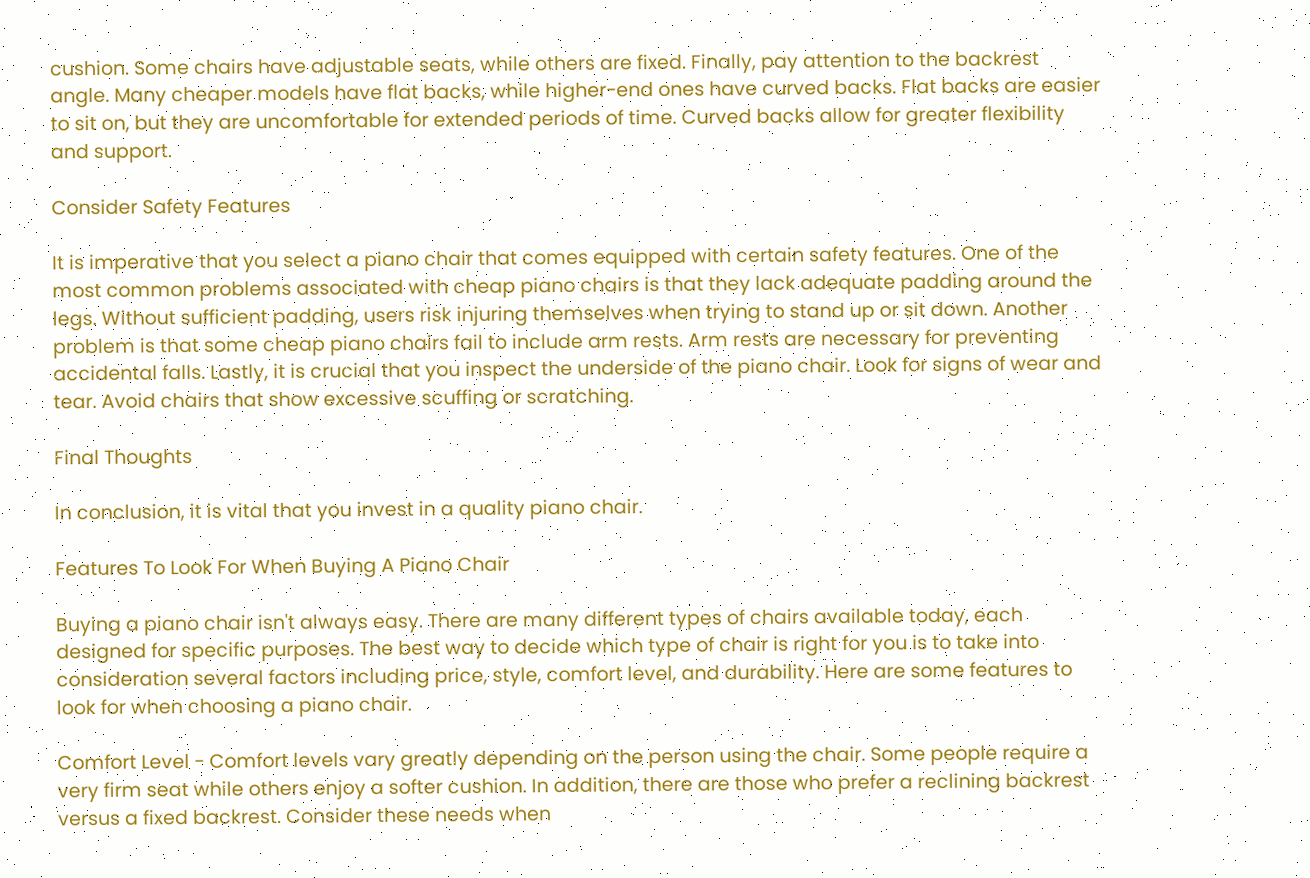cushion. Some chairs have adjustable seats, while others are fixed. Finally, pay attention to the backrest angle. Many cheaper models have flat backs, while higher-end ones have curved backs. Flat backs are easier to sit on, but they are uncomfortable for extended periods of time. Curved backs allow for greater flexibility and support.

Consider Safety Features

It is imperative that you select a piano chair that comes equipped with certain safety features. One of the most common problems associated with cheap piano chairs is that they lack adequate padding around the legs. Without sufficient padding, users risk injuring themselves when trying to stand up or sit down. Another problem is that some cheap piano chairs fail to include arm rests. Arm rests are necessary for preventing accidental falls. Lastly, it is crucial that you inspect the underside of the piano chair. Look for signs of wear and tear. Avoid chairs that show excessive scuffing or scratching.

Final Thoughts

In conclusion, it is vital that you invest in a quality piano chair.

Features To Look For When Buying A Piano Chair

Buying a piano chair isn't always easy. There are many different types of chairs available today, each designed for specific purposes. The best way to decide which type of chair is right for you is to take into consideration several factors including price, style, comfort level, and durability. Here are some features to look for when choosing a piano chair.

Comfort Level - Comfort levels vary greatly depending on the person using the chair. Some people require a very firm seat while others enjoy a softer cushion. In addition, there are those who prefer a reclining backrest versus a fixed backrest. Consider these needs when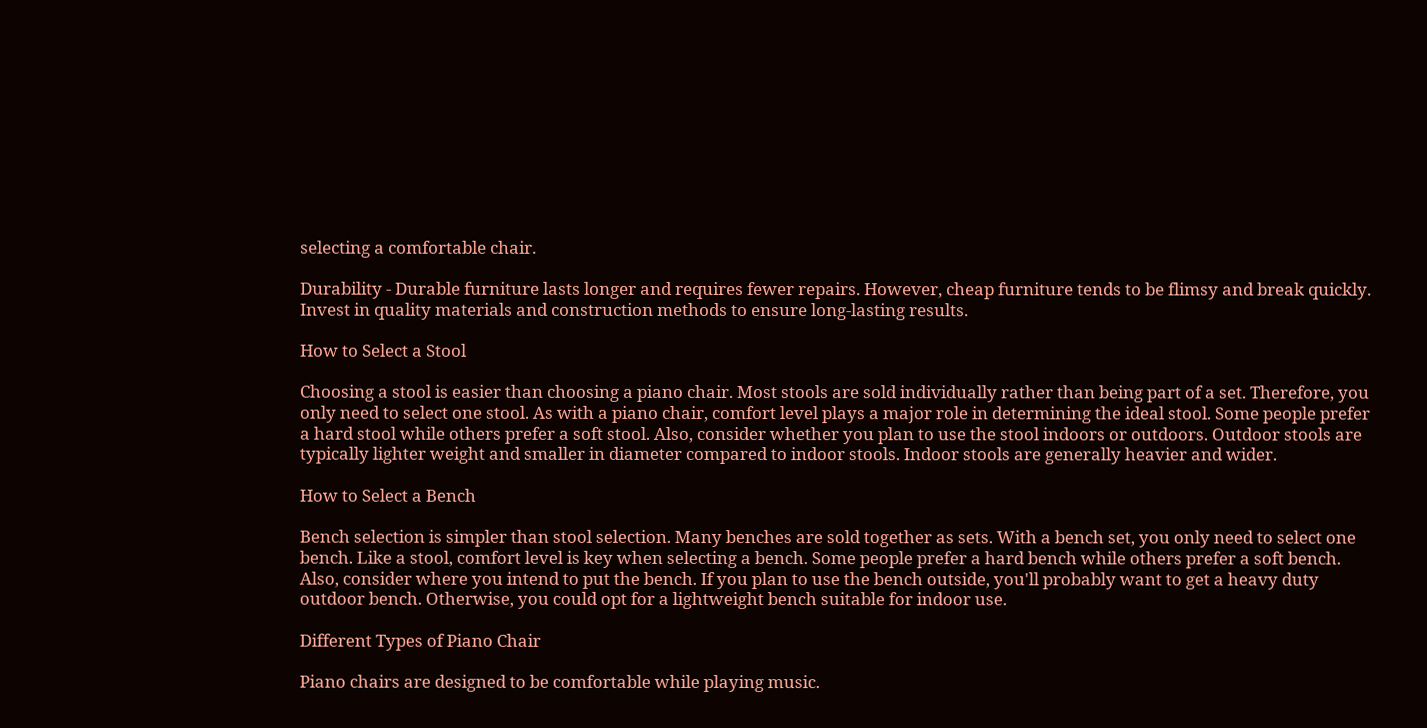selecting a comfortable chair.

Durability - Durable furniture lasts longer and requires fewer repairs. However, cheap furniture tends to be flimsy and break quickly. Invest in quality materials and construction methods to ensure long-lasting results.

How to Select a Stool

Choosing a stool is easier than choosing a piano chair. Most stools are sold individually rather than being part of a set. Therefore, you only need to select one stool. As with a piano chair, comfort level plays a major role in determining the ideal stool. Some people prefer a hard stool while others prefer a soft stool. Also, consider whether you plan to use the stool indoors or outdoors. Outdoor stools are typically lighter weight and smaller in diameter compared to indoor stools. Indoor stools are generally heavier and wider.

How to Select a Bench

Bench selection is simpler than stool selection. Many benches are sold together as sets. With a bench set, you only need to select one bench. Like a stool, comfort level is key when selecting a bench. Some people prefer a hard bench while others prefer a soft bench. Also, consider where you intend to put the bench. If you plan to use the bench outside, you'll probably want to get a heavy duty outdoor bench. Otherwise, you could opt for a lightweight bench suitable for indoor use.

Different Types of Piano Chair

Piano chairs are designed to be comfortable while playing music.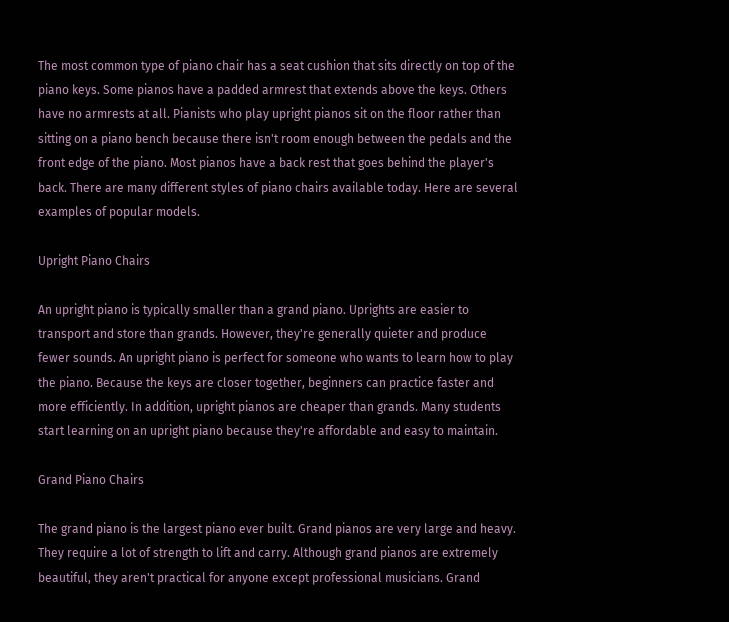The most common type of piano chair has a seat cushion that sits directly on top of the piano keys. Some pianos have a padded armrest that extends above the keys. Others have no armrests at all. Pianists who play upright pianos sit on the floor rather than sitting on a piano bench because there isn't room enough between the pedals and the front edge of the piano. Most pianos have a back rest that goes behind the player's back. There are many different styles of piano chairs available today. Here are several examples of popular models.

Upright Piano Chairs

An upright piano is typically smaller than a grand piano. Uprights are easier to transport and store than grands. However, they're generally quieter and produce fewer sounds. An upright piano is perfect for someone who wants to learn how to play the piano. Because the keys are closer together, beginners can practice faster and more efficiently. In addition, upright pianos are cheaper than grands. Many students start learning on an upright piano because they're affordable and easy to maintain.

Grand Piano Chairs

The grand piano is the largest piano ever built. Grand pianos are very large and heavy. They require a lot of strength to lift and carry. Although grand pianos are extremely beautiful, they aren't practical for anyone except professional musicians. Grand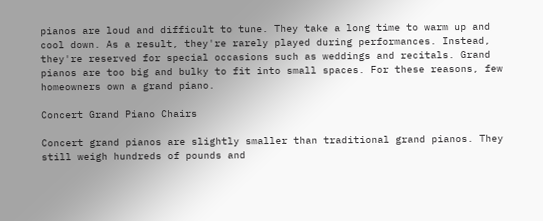pianos are loud and difficult to tune. They take a long time to warm up and cool down. As a result, they're rarely played during performances. Instead, they're reserved for special occasions such as weddings and recitals. Grand pianos are too big and bulky to fit into small spaces. For these reasons, few homeowners own a grand piano.

Concert Grand Piano Chairs

Concert grand pianos are slightly smaller than traditional grand pianos. They still weigh hundreds of pounds and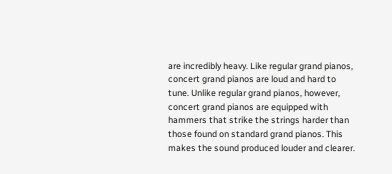are incredibly heavy. Like regular grand pianos, concert grand pianos are loud and hard to tune. Unlike regular grand pianos, however, concert grand pianos are equipped with hammers that strike the strings harder than those found on standard grand pianos. This makes the sound produced louder and clearer.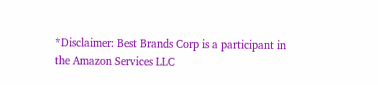*Disclaimer: Best Brands Corp is a participant in the Amazon Services LLC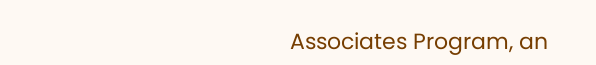Associates Program, an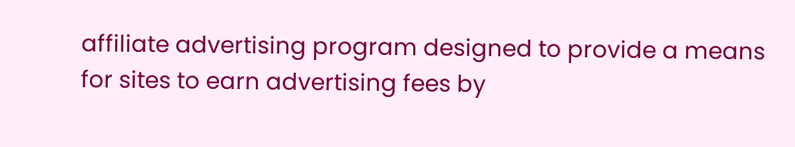affiliate advertising program designed to provide a means for sites to earn advertising fees by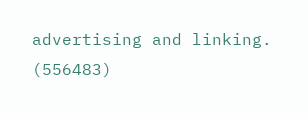advertising and linking. (556483)